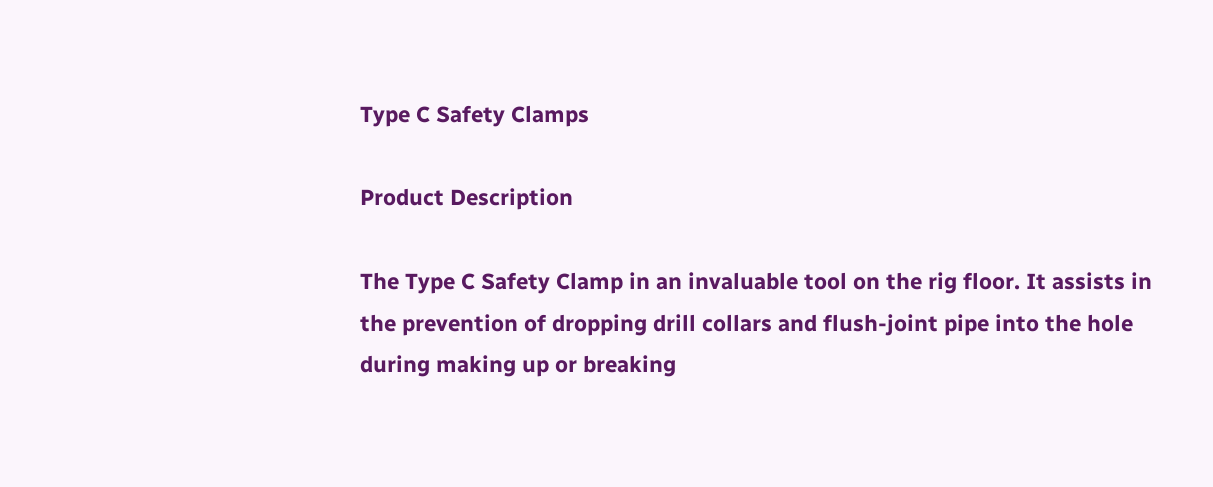Type C Safety Clamps

Product Description

The Type C Safety Clamp in an invaluable tool on the rig floor. It assists in the prevention of dropping drill collars and flush-joint pipe into the hole during making up or breaking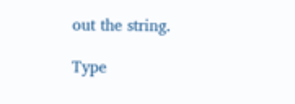out the string.

Type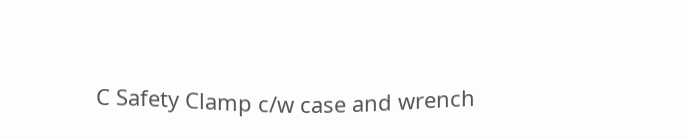C Safety Clamp c/w case and wrench